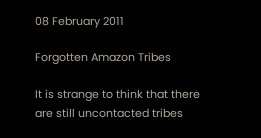08 February 2011

Forgotten Amazon Tribes

It is strange to think that there are still uncontacted tribes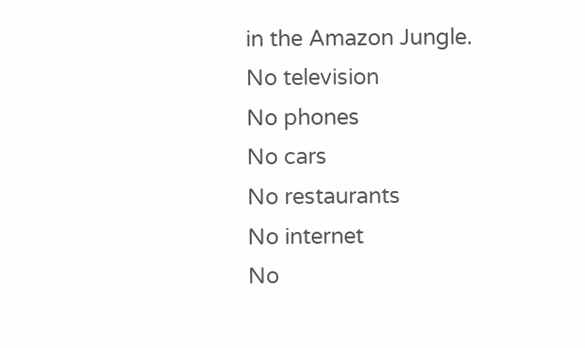in the Amazon Jungle.
No television
No phones
No cars
No restaurants
No internet
No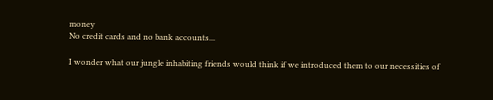money
No credit cards and no bank accounts...

I wonder what our jungle inhabiting friends would think if we introduced them to our necessities of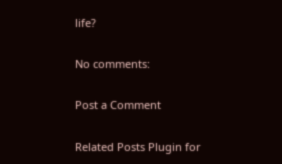life?

No comments:

Post a Comment

Related Posts Plugin for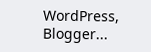WordPress, Blogger...